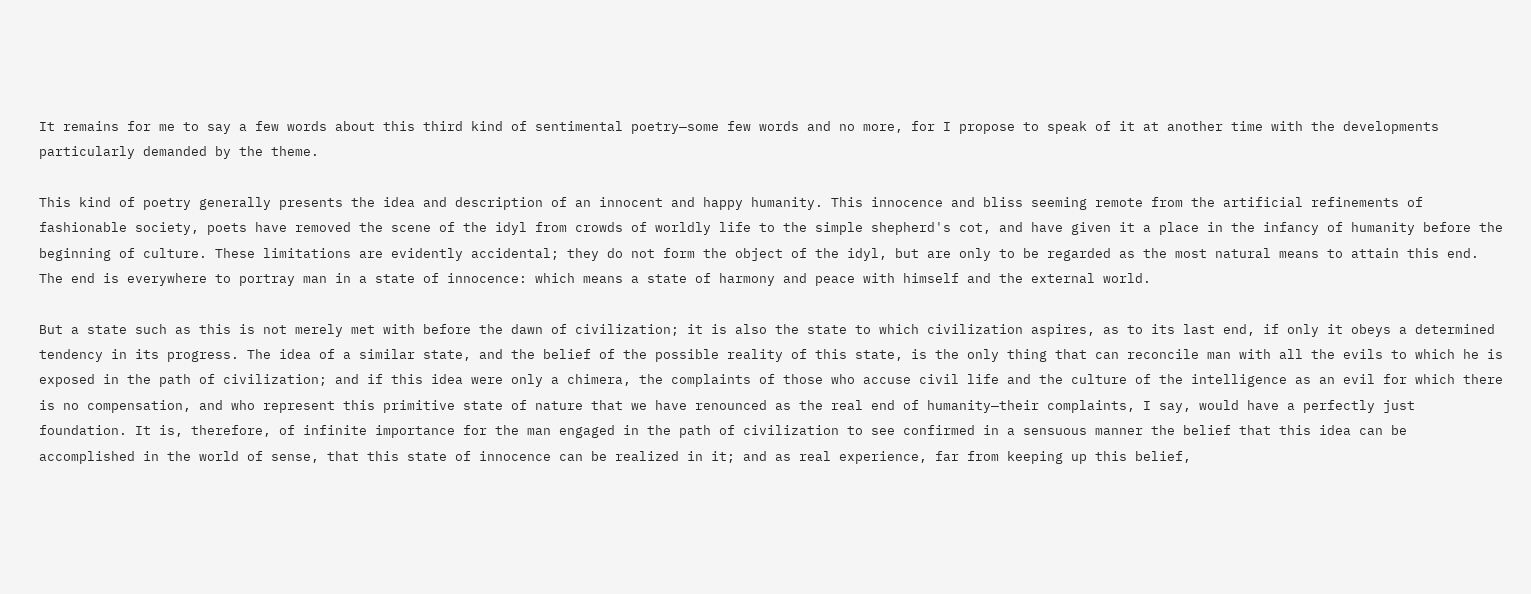It remains for me to say a few words about this third kind of sentimental poetry—some few words and no more, for I propose to speak of it at another time with the developments particularly demanded by the theme.

This kind of poetry generally presents the idea and description of an innocent and happy humanity. This innocence and bliss seeming remote from the artificial refinements of fashionable society, poets have removed the scene of the idyl from crowds of worldly life to the simple shepherd's cot, and have given it a place in the infancy of humanity before the beginning of culture. These limitations are evidently accidental; they do not form the object of the idyl, but are only to be regarded as the most natural means to attain this end. The end is everywhere to portray man in a state of innocence: which means a state of harmony and peace with himself and the external world.

But a state such as this is not merely met with before the dawn of civilization; it is also the state to which civilization aspires, as to its last end, if only it obeys a determined tendency in its progress. The idea of a similar state, and the belief of the possible reality of this state, is the only thing that can reconcile man with all the evils to which he is exposed in the path of civilization; and if this idea were only a chimera, the complaints of those who accuse civil life and the culture of the intelligence as an evil for which there is no compensation, and who represent this primitive state of nature that we have renounced as the real end of humanity—their complaints, I say, would have a perfectly just foundation. It is, therefore, of infinite importance for the man engaged in the path of civilization to see confirmed in a sensuous manner the belief that this idea can be accomplished in the world of sense, that this state of innocence can be realized in it; and as real experience, far from keeping up this belief,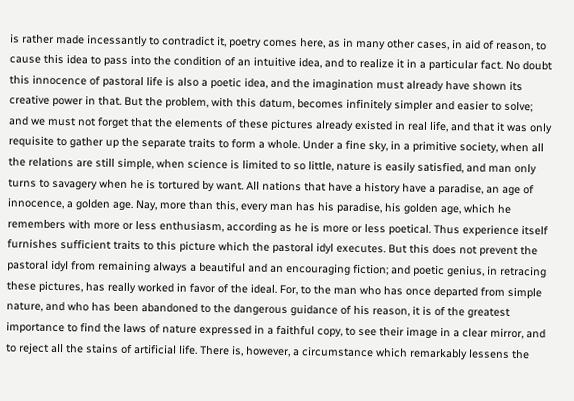is rather made incessantly to contradict it, poetry comes here, as in many other cases, in aid of reason, to cause this idea to pass into the condition of an intuitive idea, and to realize it in a particular fact. No doubt this innocence of pastoral life is also a poetic idea, and the imagination must already have shown its creative power in that. But the problem, with this datum, becomes infinitely simpler and easier to solve; and we must not forget that the elements of these pictures already existed in real life, and that it was only requisite to gather up the separate traits to form a whole. Under a fine sky, in a primitive society, when all the relations are still simple, when science is limited to so little, nature is easily satisfied, and man only turns to savagery when he is tortured by want. All nations that have a history have a paradise, an age of innocence, a golden age. Nay, more than this, every man has his paradise, his golden age, which he remembers with more or less enthusiasm, according as he is more or less poetical. Thus experience itself furnishes sufficient traits to this picture which the pastoral idyl executes. But this does not prevent the pastoral idyl from remaining always a beautiful and an encouraging fiction; and poetic genius, in retracing these pictures, has really worked in favor of the ideal. For, to the man who has once departed from simple nature, and who has been abandoned to the dangerous guidance of his reason, it is of the greatest importance to find the laws of nature expressed in a faithful copy, to see their image in a clear mirror, and to reject all the stains of artificial life. There is, however, a circumstance which remarkably lessens the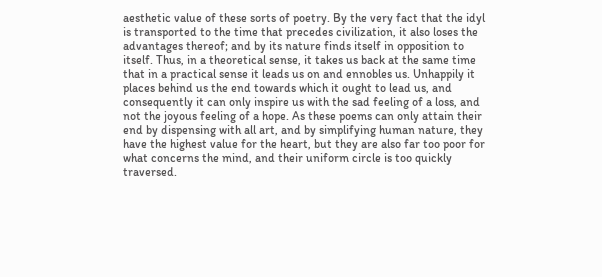aesthetic value of these sorts of poetry. By the very fact that the idyl is transported to the time that precedes civilization, it also loses the advantages thereof; and by its nature finds itself in opposition to itself. Thus, in a theoretical sense, it takes us back at the same time that in a practical sense it leads us on and ennobles us. Unhappily it places behind us the end towards which it ought to lead us, and consequently it can only inspire us with the sad feeling of a loss, and not the joyous feeling of a hope. As these poems can only attain their end by dispensing with all art, and by simplifying human nature, they have the highest value for the heart, but they are also far too poor for what concerns the mind, and their uniform circle is too quickly traversed.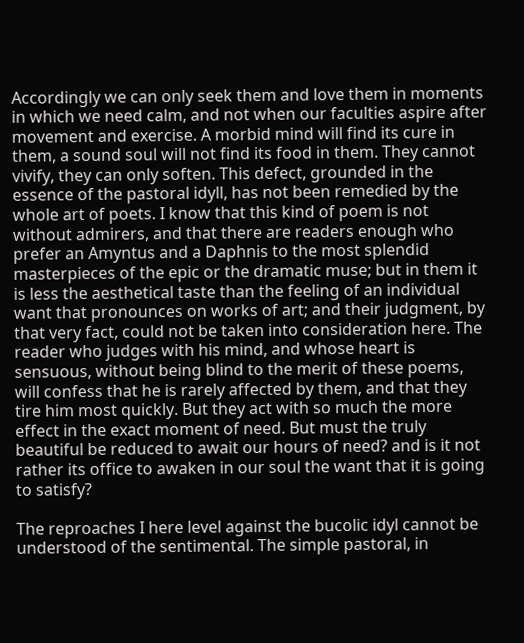Accordingly we can only seek them and love them in moments in which we need calm, and not when our faculties aspire after movement and exercise. A morbid mind will find its cure in them, a sound soul will not find its food in them. They cannot vivify, they can only soften. This defect, grounded in the essence of the pastoral idyll, has not been remedied by the whole art of poets. I know that this kind of poem is not without admirers, and that there are readers enough who prefer an Amyntus and a Daphnis to the most splendid masterpieces of the epic or the dramatic muse; but in them it is less the aesthetical taste than the feeling of an individual want that pronounces on works of art; and their judgment, by that very fact, could not be taken into consideration here. The reader who judges with his mind, and whose heart is sensuous, without being blind to the merit of these poems, will confess that he is rarely affected by them, and that they tire him most quickly. But they act with so much the more effect in the exact moment of need. But must the truly beautiful be reduced to await our hours of need? and is it not rather its office to awaken in our soul the want that it is going to satisfy?

The reproaches I here level against the bucolic idyl cannot be understood of the sentimental. The simple pastoral, in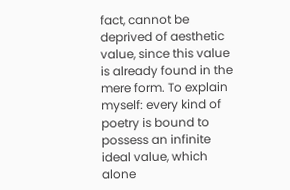fact, cannot be deprived of aesthetic value, since this value is already found in the mere form. To explain myself: every kind of poetry is bound to possess an infinite ideal value, which alone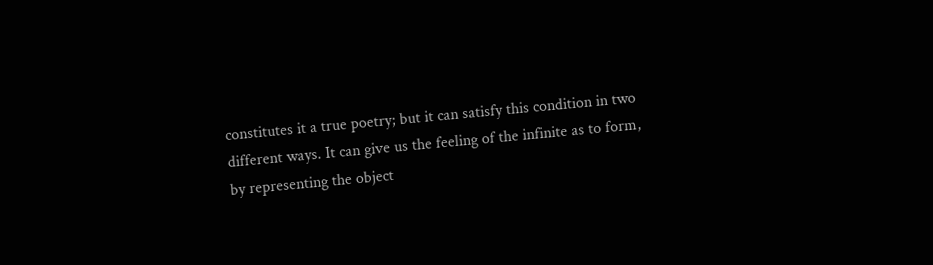constitutes it a true poetry; but it can satisfy this condition in two different ways. It can give us the feeling of the infinite as to form, by representing the object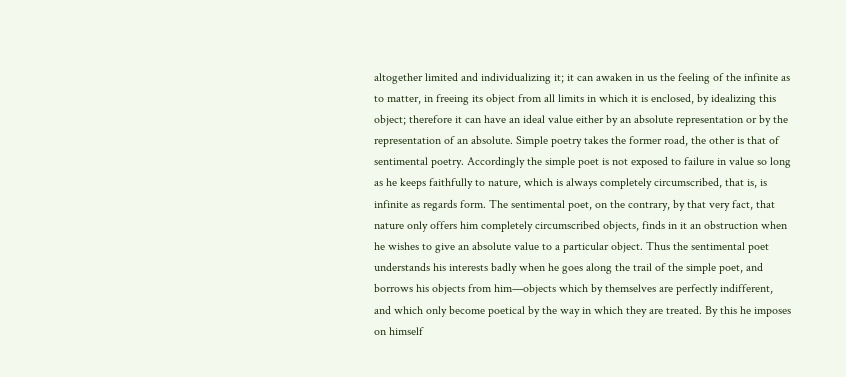altogether limited and individualizing it; it can awaken in us the feeling of the infinite as to matter, in freeing its object from all limits in which it is enclosed, by idealizing this object; therefore it can have an ideal value either by an absolute representation or by the representation of an absolute. Simple poetry takes the former road, the other is that of sentimental poetry. Accordingly the simple poet is not exposed to failure in value so long as he keeps faithfully to nature, which is always completely circumscribed, that is, is infinite as regards form. The sentimental poet, on the contrary, by that very fact, that nature only offers him completely circumscribed objects, finds in it an obstruction when he wishes to give an absolute value to a particular object. Thus the sentimental poet understands his interests badly when he goes along the trail of the simple poet, and borrows his objects from him—objects which by themselves are perfectly indifferent, and which only become poetical by the way in which they are treated. By this he imposes on himself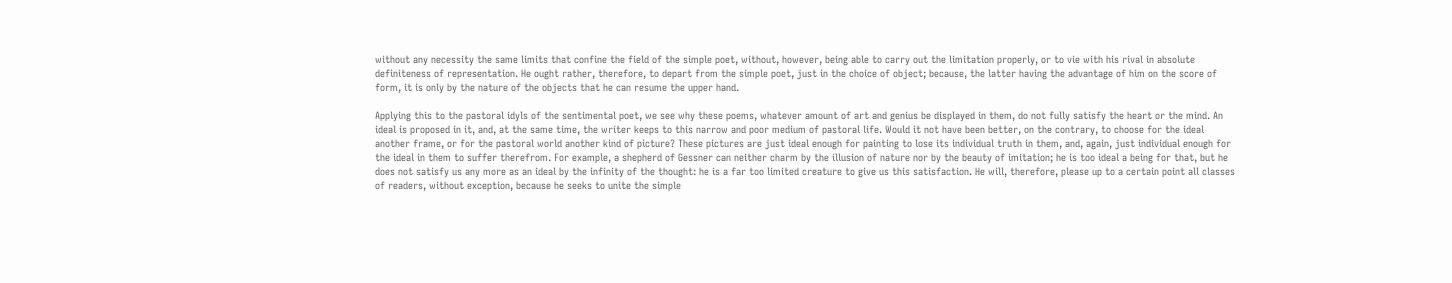without any necessity the same limits that confine the field of the simple poet, without, however, being able to carry out the limitation properly, or to vie with his rival in absolute definiteness of representation. He ought rather, therefore, to depart from the simple poet, just in the choice of object; because, the latter having the advantage of him on the score of form, it is only by the nature of the objects that he can resume the upper hand.

Applying this to the pastoral idyls of the sentimental poet, we see why these poems, whatever amount of art and genius be displayed in them, do not fully satisfy the heart or the mind. An ideal is proposed in it, and, at the same time, the writer keeps to this narrow and poor medium of pastoral life. Would it not have been better, on the contrary, to choose for the ideal another frame, or for the pastoral world another kind of picture? These pictures are just ideal enough for painting to lose its individual truth in them, and, again, just individual enough for the ideal in them to suffer therefrom. For example, a shepherd of Gessner can neither charm by the illusion of nature nor by the beauty of imitation; he is too ideal a being for that, but he does not satisfy us any more as an ideal by the infinity of the thought: he is a far too limited creature to give us this satisfaction. He will, therefore, please up to a certain point all classes of readers, without exception, because he seeks to unite the simple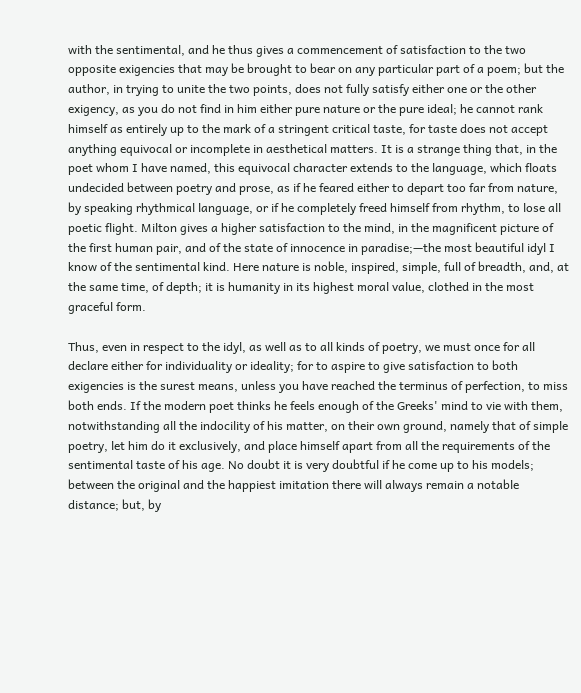with the sentimental, and he thus gives a commencement of satisfaction to the two opposite exigencies that may be brought to bear on any particular part of a poem; but the author, in trying to unite the two points, does not fully satisfy either one or the other exigency, as you do not find in him either pure nature or the pure ideal; he cannot rank himself as entirely up to the mark of a stringent critical taste, for taste does not accept anything equivocal or incomplete in aesthetical matters. It is a strange thing that, in the poet whom I have named, this equivocal character extends to the language, which floats undecided between poetry and prose, as if he feared either to depart too far from nature, by speaking rhythmical language, or if he completely freed himself from rhythm, to lose all poetic flight. Milton gives a higher satisfaction to the mind, in the magnificent picture of the first human pair, and of the state of innocence in paradise;—the most beautiful idyl I know of the sentimental kind. Here nature is noble, inspired, simple, full of breadth, and, at the same time, of depth; it is humanity in its highest moral value, clothed in the most graceful form.

Thus, even in respect to the idyl, as well as to all kinds of poetry, we must once for all declare either for individuality or ideality; for to aspire to give satisfaction to both exigencies is the surest means, unless you have reached the terminus of perfection, to miss both ends. If the modern poet thinks he feels enough of the Greeks' mind to vie with them, notwithstanding all the indocility of his matter, on their own ground, namely that of simple poetry, let him do it exclusively, and place himself apart from all the requirements of the sentimental taste of his age. No doubt it is very doubtful if he come up to his models; between the original and the happiest imitation there will always remain a notable distance; but, by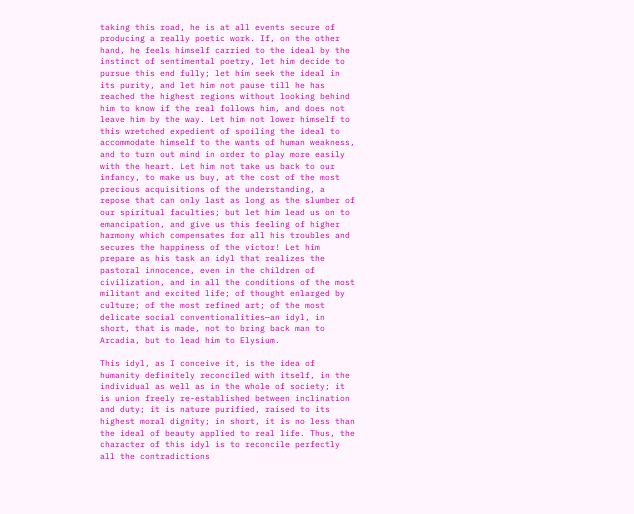taking this road, he is at all events secure of producing a really poetic work. If, on the other hand, he feels himself carried to the ideal by the instinct of sentimental poetry, let him decide to pursue this end fully; let him seek the ideal in its purity, and let him not pause till he has reached the highest regions without looking behind him to know if the real follows him, and does not leave him by the way. Let him not lower himself to this wretched expedient of spoiling the ideal to accommodate himself to the wants of human weakness, and to turn out mind in order to play more easily with the heart. Let him not take us back to our infancy, to make us buy, at the cost of the most precious acquisitions of the understanding, a repose that can only last as long as the slumber of our spiritual faculties; but let him lead us on to emancipation, and give us this feeling of higher harmony which compensates for all his troubles and secures the happiness of the victor! Let him prepare as his task an idyl that realizes the pastoral innocence, even in the children of civilization, and in all the conditions of the most militant and excited life; of thought enlarged by culture; of the most refined art; of the most delicate social conventionalities—an idyl, in short, that is made, not to bring back man to Arcadia, but to lead him to Elysium.

This idyl, as I conceive it, is the idea of humanity definitely reconciled with itself, in the individual as well as in the whole of society; it is union freely re-established between inclination and duty; it is nature purified, raised to its highest moral dignity; in short, it is no less than the ideal of beauty applied to real life. Thus, the character of this idyl is to reconcile perfectly all the contradictions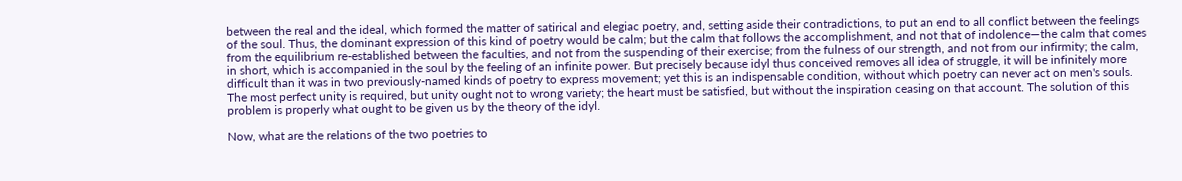between the real and the ideal, which formed the matter of satirical and elegiac poetry, and, setting aside their contradictions, to put an end to all conflict between the feelings of the soul. Thus, the dominant expression of this kind of poetry would be calm; but the calm that follows the accomplishment, and not that of indolence—the calm that comes from the equilibrium re-established between the faculties, and not from the suspending of their exercise; from the fulness of our strength, and not from our infirmity; the calm, in short, which is accompanied in the soul by the feeling of an infinite power. But precisely because idyl thus conceived removes all idea of struggle, it will be infinitely more difficult than it was in two previously-named kinds of poetry to express movement; yet this is an indispensable condition, without which poetry can never act on men's souls. The most perfect unity is required, but unity ought not to wrong variety; the heart must be satisfied, but without the inspiration ceasing on that account. The solution of this problem is properly what ought to be given us by the theory of the idyl.

Now, what are the relations of the two poetries to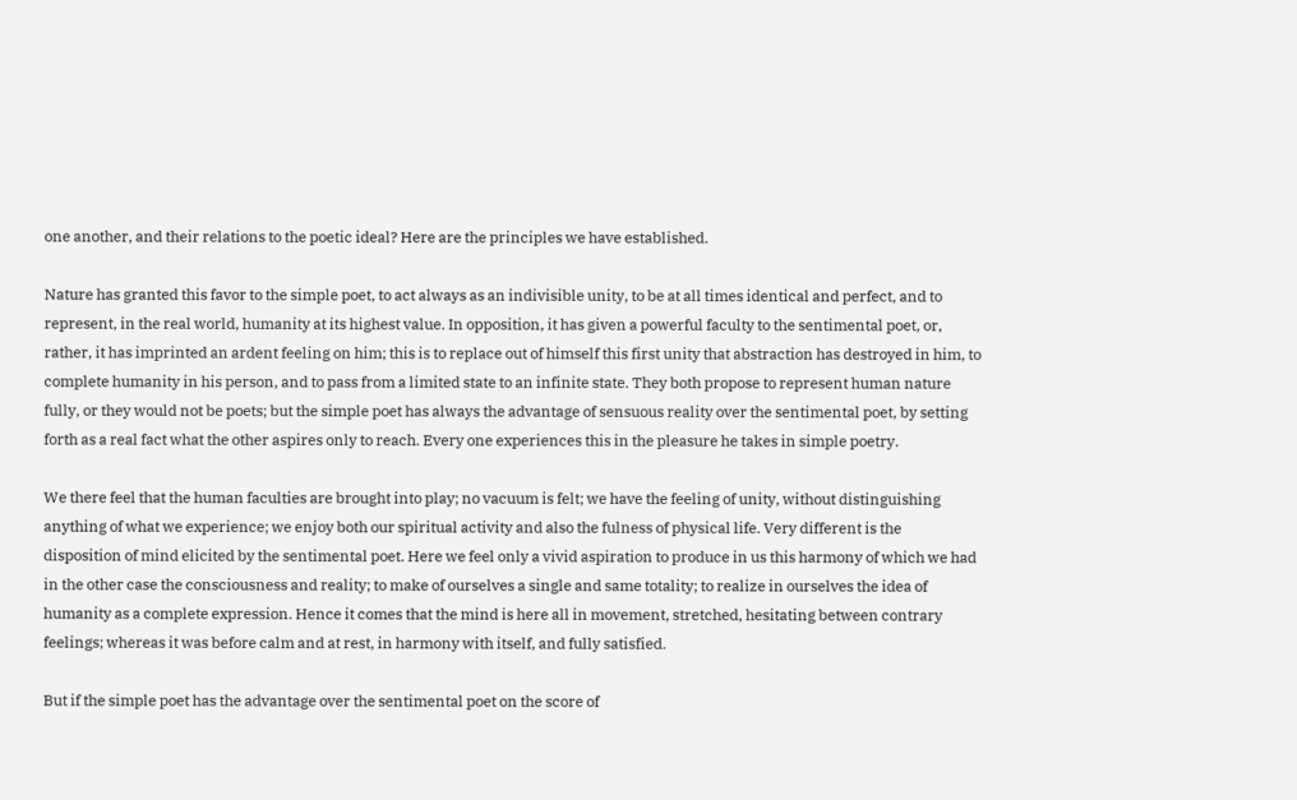one another, and their relations to the poetic ideal? Here are the principles we have established.

Nature has granted this favor to the simple poet, to act always as an indivisible unity, to be at all times identical and perfect, and to represent, in the real world, humanity at its highest value. In opposition, it has given a powerful faculty to the sentimental poet, or, rather, it has imprinted an ardent feeling on him; this is to replace out of himself this first unity that abstraction has destroyed in him, to complete humanity in his person, and to pass from a limited state to an infinite state. They both propose to represent human nature fully, or they would not be poets; but the simple poet has always the advantage of sensuous reality over the sentimental poet, by setting forth as a real fact what the other aspires only to reach. Every one experiences this in the pleasure he takes in simple poetry.

We there feel that the human faculties are brought into play; no vacuum is felt; we have the feeling of unity, without distinguishing anything of what we experience; we enjoy both our spiritual activity and also the fulness of physical life. Very different is the disposition of mind elicited by the sentimental poet. Here we feel only a vivid aspiration to produce in us this harmony of which we had in the other case the consciousness and reality; to make of ourselves a single and same totality; to realize in ourselves the idea of humanity as a complete expression. Hence it comes that the mind is here all in movement, stretched, hesitating between contrary feelings; whereas it was before calm and at rest, in harmony with itself, and fully satisfied.

But if the simple poet has the advantage over the sentimental poet on the score of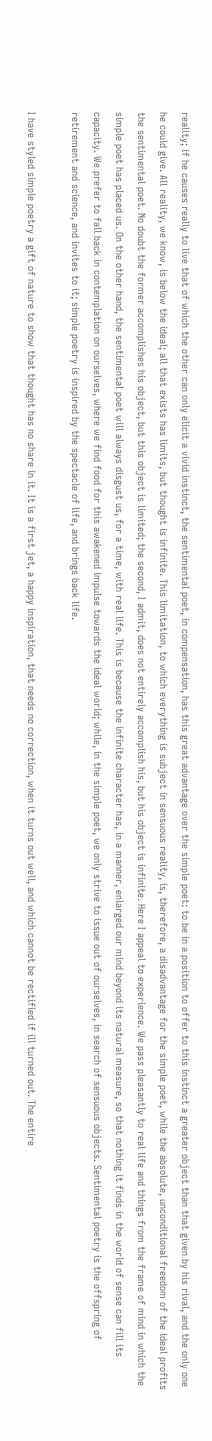reality; if he causes really to live that of which the other can only elicit a vivid instinct, the sentimental poet, in compensation, has this great advantage over the simple poet: to be in a position to offer to this instinct a greater object than that given by his rival, and the only one he could give. All reality, we know, is below the ideal; all that exists has limits, but thought is infinite. This limitation, to which everything is subject in sensuous reality, is, therefore, a disadvantage for the simple poet, while the absolute, unconditional freedom of the ideal profits the sentimental poet. No doubt the former accomplishes his object, but this object is limited; the second, I admit, does not entirely accomplish his, but his object is infinite. Here I appeal to experience. We pass pleasantly to real life and things from the frame of mind in which the simple poet has placed us. On the other hand, the sentimental poet will always disgust us, for a time, with real life. This is because the infinite character has, in a manner, enlarged our mind beyond its natural measure, so that nothing it finds in the world of sense can fill its capacity. We prefer to fall back in contemplation on ourselves, where we find food for this awakened impulse towards the ideal world; while, in the simple poet, we only strive to issue out of ourselves, in search of sensuous objects. Sentimental poetry is the offspring of retirement and science, and invites to it; simple poetry is inspired by the spectacle of life, and brings back life.

I have styled simple poetry a gift of nature to show that thought has no share in it. It is a first jet, a happy inspiration, that needs no correction, when it turns out well, and which cannot be rectified if ill turned out. The entire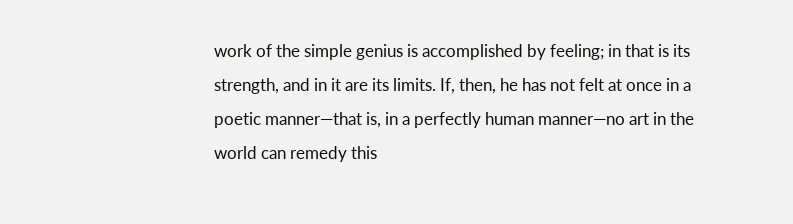work of the simple genius is accomplished by feeling; in that is its strength, and in it are its limits. If, then, he has not felt at once in a poetic manner—that is, in a perfectly human manner—no art in the world can remedy this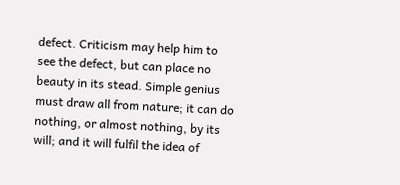defect. Criticism may help him to see the defect, but can place no beauty in its stead. Simple genius must draw all from nature; it can do nothing, or almost nothing, by its will; and it will fulfil the idea of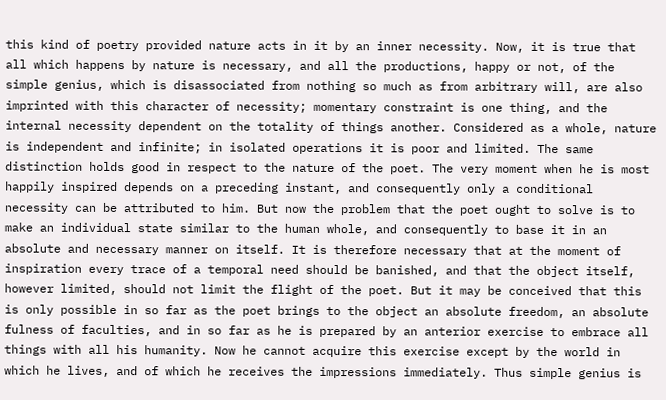this kind of poetry provided nature acts in it by an inner necessity. Now, it is true that all which happens by nature is necessary, and all the productions, happy or not, of the simple genius, which is disassociated from nothing so much as from arbitrary will, are also imprinted with this character of necessity; momentary constraint is one thing, and the internal necessity dependent on the totality of things another. Considered as a whole, nature is independent and infinite; in isolated operations it is poor and limited. The same distinction holds good in respect to the nature of the poet. The very moment when he is most happily inspired depends on a preceding instant, and consequently only a conditional necessity can be attributed to him. But now the problem that the poet ought to solve is to make an individual state similar to the human whole, and consequently to base it in an absolute and necessary manner on itself. It is therefore necessary that at the moment of inspiration every trace of a temporal need should be banished, and that the object itself, however limited, should not limit the flight of the poet. But it may be conceived that this is only possible in so far as the poet brings to the object an absolute freedom, an absolute fulness of faculties, and in so far as he is prepared by an anterior exercise to embrace all things with all his humanity. Now he cannot acquire this exercise except by the world in which he lives, and of which he receives the impressions immediately. Thus simple genius is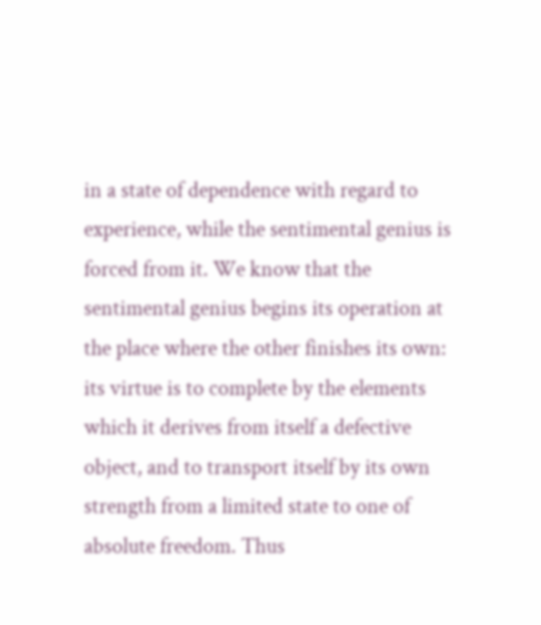in a state of dependence with regard to experience, while the sentimental genius is forced from it. We know that the sentimental genius begins its operation at the place where the other finishes its own: its virtue is to complete by the elements which it derives from itself a defective object, and to transport itself by its own strength from a limited state to one of absolute freedom. Thus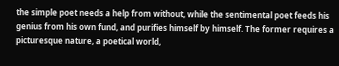the simple poet needs a help from without, while the sentimental poet feeds his genius from his own fund, and purifies himself by himself. The former requires a picturesque nature, a poetical world,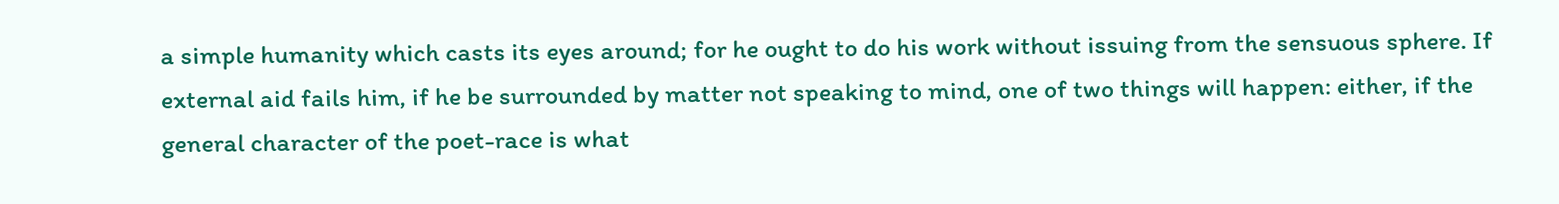a simple humanity which casts its eyes around; for he ought to do his work without issuing from the sensuous sphere. If external aid fails him, if he be surrounded by matter not speaking to mind, one of two things will happen: either, if the general character of the poet-race is what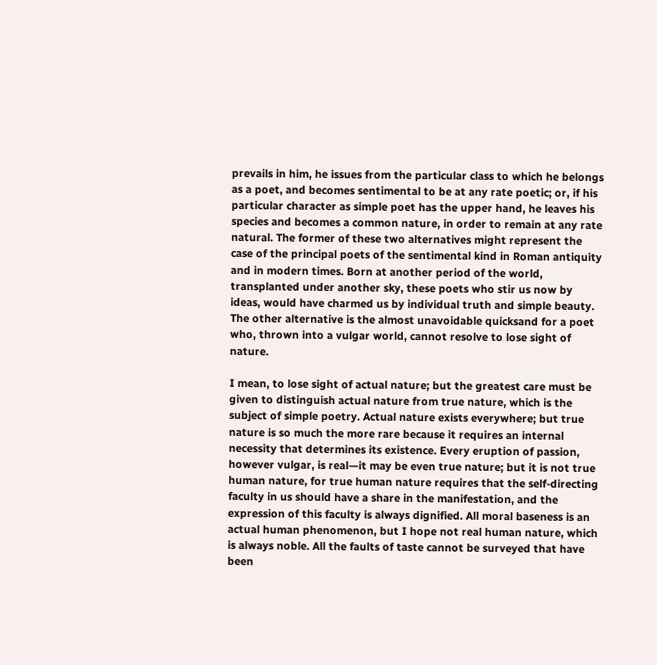prevails in him, he issues from the particular class to which he belongs as a poet, and becomes sentimental to be at any rate poetic; or, if his particular character as simple poet has the upper hand, he leaves his species and becomes a common nature, in order to remain at any rate natural. The former of these two alternatives might represent the case of the principal poets of the sentimental kind in Roman antiquity and in modern times. Born at another period of the world, transplanted under another sky, these poets who stir us now by ideas, would have charmed us by individual truth and simple beauty. The other alternative is the almost unavoidable quicksand for a poet who, thrown into a vulgar world, cannot resolve to lose sight of nature.

I mean, to lose sight of actual nature; but the greatest care must be given to distinguish actual nature from true nature, which is the subject of simple poetry. Actual nature exists everywhere; but true nature is so much the more rare because it requires an internal necessity that determines its existence. Every eruption of passion, however vulgar, is real—it may be even true nature; but it is not true human nature, for true human nature requires that the self-directing faculty in us should have a share in the manifestation, and the expression of this faculty is always dignified. All moral baseness is an actual human phenomenon, but I hope not real human nature, which is always noble. All the faults of taste cannot be surveyed that have been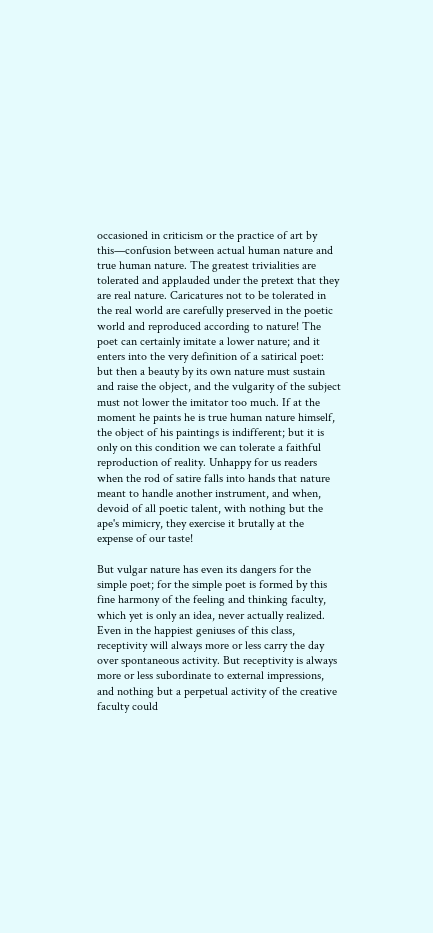occasioned in criticism or the practice of art by this—confusion between actual human nature and true human nature. The greatest trivialities are tolerated and applauded under the pretext that they are real nature. Caricatures not to be tolerated in the real world are carefully preserved in the poetic world and reproduced according to nature! The poet can certainly imitate a lower nature; and it enters into the very definition of a satirical poet: but then a beauty by its own nature must sustain and raise the object, and the vulgarity of the subject must not lower the imitator too much. If at the moment he paints he is true human nature himself, the object of his paintings is indifferent; but it is only on this condition we can tolerate a faithful reproduction of reality. Unhappy for us readers when the rod of satire falls into hands that nature meant to handle another instrument, and when, devoid of all poetic talent, with nothing but the ape's mimicry, they exercise it brutally at the expense of our taste!

But vulgar nature has even its dangers for the simple poet; for the simple poet is formed by this fine harmony of the feeling and thinking faculty, which yet is only an idea, never actually realized. Even in the happiest geniuses of this class, receptivity will always more or less carry the day over spontaneous activity. But receptivity is always more or less subordinate to external impressions, and nothing but a perpetual activity of the creative faculty could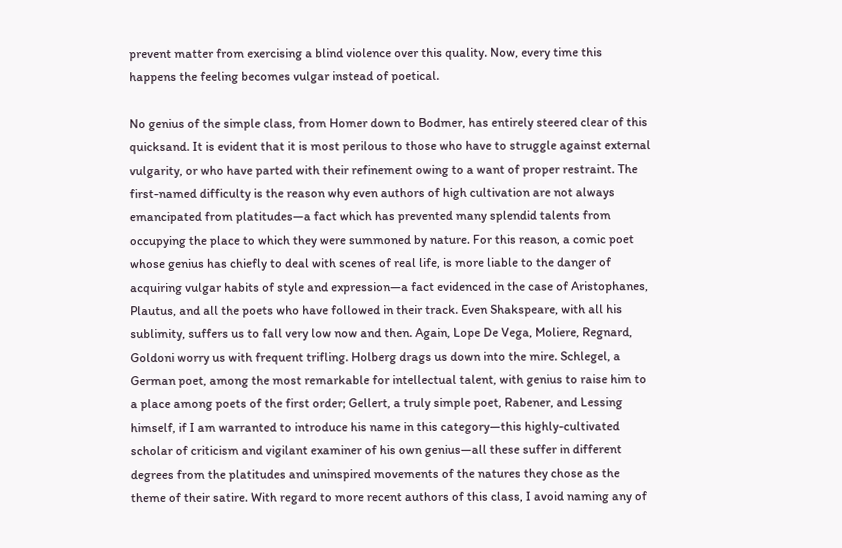prevent matter from exercising a blind violence over this quality. Now, every time this happens the feeling becomes vulgar instead of poetical.

No genius of the simple class, from Homer down to Bodmer, has entirely steered clear of this quicksand. It is evident that it is most perilous to those who have to struggle against external vulgarity, or who have parted with their refinement owing to a want of proper restraint. The first-named difficulty is the reason why even authors of high cultivation are not always emancipated from platitudes—a fact which has prevented many splendid talents from occupying the place to which they were summoned by nature. For this reason, a comic poet whose genius has chiefly to deal with scenes of real life, is more liable to the danger of acquiring vulgar habits of style and expression—a fact evidenced in the case of Aristophanes, Plautus, and all the poets who have followed in their track. Even Shakspeare, with all his sublimity, suffers us to fall very low now and then. Again, Lope De Vega, Moliere, Regnard, Goldoni worry us with frequent trifling. Holberg drags us down into the mire. Schlegel, a German poet, among the most remarkable for intellectual talent, with genius to raise him to a place among poets of the first order; Gellert, a truly simple poet, Rabener, and Lessing himself, if I am warranted to introduce his name in this category—this highly-cultivated scholar of criticism and vigilant examiner of his own genius—all these suffer in different degrees from the platitudes and uninspired movements of the natures they chose as the theme of their satire. With regard to more recent authors of this class, I avoid naming any of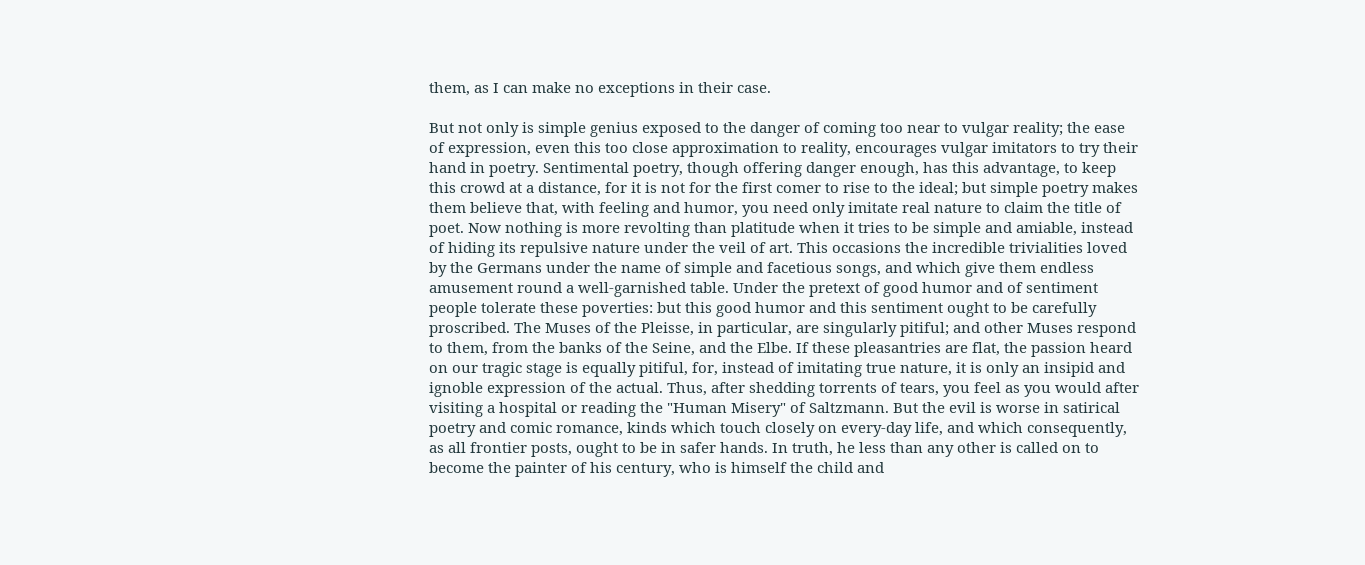them, as I can make no exceptions in their case.

But not only is simple genius exposed to the danger of coming too near to vulgar reality; the ease of expression, even this too close approximation to reality, encourages vulgar imitators to try their hand in poetry. Sentimental poetry, though offering danger enough, has this advantage, to keep this crowd at a distance, for it is not for the first comer to rise to the ideal; but simple poetry makes them believe that, with feeling and humor, you need only imitate real nature to claim the title of poet. Now nothing is more revolting than platitude when it tries to be simple and amiable, instead of hiding its repulsive nature under the veil of art. This occasions the incredible trivialities loved by the Germans under the name of simple and facetious songs, and which give them endless amusement round a well-garnished table. Under the pretext of good humor and of sentiment people tolerate these poverties: but this good humor and this sentiment ought to be carefully proscribed. The Muses of the Pleisse, in particular, are singularly pitiful; and other Muses respond to them, from the banks of the Seine, and the Elbe. If these pleasantries are flat, the passion heard on our tragic stage is equally pitiful, for, instead of imitating true nature, it is only an insipid and ignoble expression of the actual. Thus, after shedding torrents of tears, you feel as you would after visiting a hospital or reading the "Human Misery" of Saltzmann. But the evil is worse in satirical poetry and comic romance, kinds which touch closely on every-day life, and which consequently, as all frontier posts, ought to be in safer hands. In truth, he less than any other is called on to become the painter of his century, who is himself the child and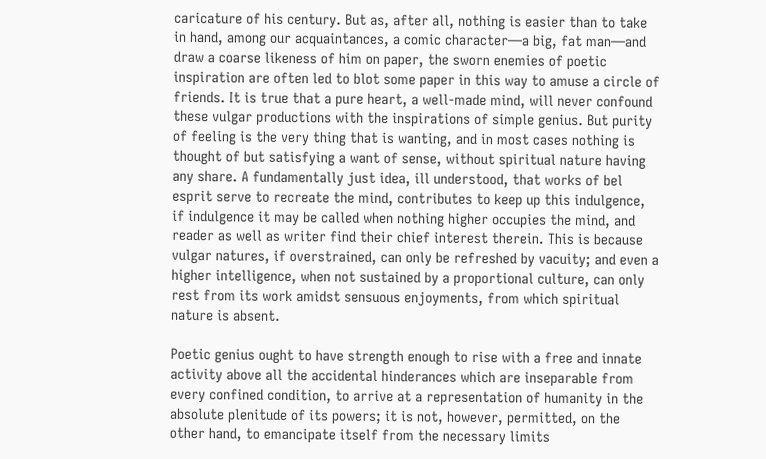caricature of his century. But as, after all, nothing is easier than to take in hand, among our acquaintances, a comic character—a big, fat man—and draw a coarse likeness of him on paper, the sworn enemies of poetic inspiration are often led to blot some paper in this way to amuse a circle of friends. It is true that a pure heart, a well-made mind, will never confound these vulgar productions with the inspirations of simple genius. But purity of feeling is the very thing that is wanting, and in most cases nothing is thought of but satisfying a want of sense, without spiritual nature having any share. A fundamentally just idea, ill understood, that works of bel esprit serve to recreate the mind, contributes to keep up this indulgence, if indulgence it may be called when nothing higher occupies the mind, and reader as well as writer find their chief interest therein. This is because vulgar natures, if overstrained, can only be refreshed by vacuity; and even a higher intelligence, when not sustained by a proportional culture, can only rest from its work amidst sensuous enjoyments, from which spiritual nature is absent.

Poetic genius ought to have strength enough to rise with a free and innate activity above all the accidental hinderances which are inseparable from every confined condition, to arrive at a representation of humanity in the absolute plenitude of its powers; it is not, however, permitted, on the other hand, to emancipate itself from the necessary limits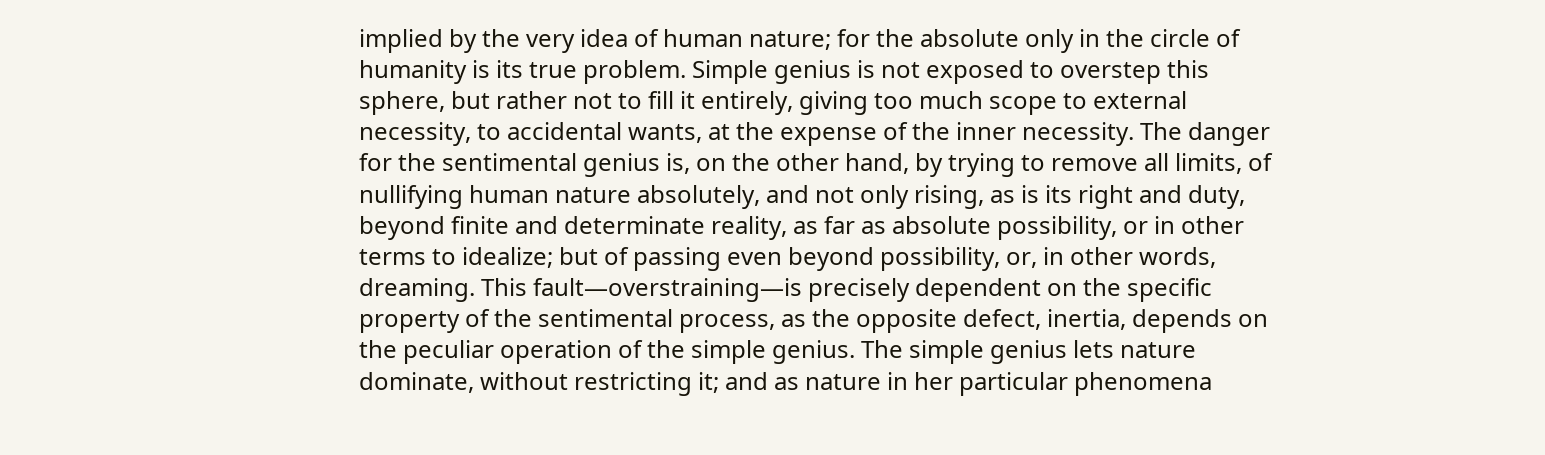implied by the very idea of human nature; for the absolute only in the circle of humanity is its true problem. Simple genius is not exposed to overstep this sphere, but rather not to fill it entirely, giving too much scope to external necessity, to accidental wants, at the expense of the inner necessity. The danger for the sentimental genius is, on the other hand, by trying to remove all limits, of nullifying human nature absolutely, and not only rising, as is its right and duty, beyond finite and determinate reality, as far as absolute possibility, or in other terms to idealize; but of passing even beyond possibility, or, in other words, dreaming. This fault—overstraining—is precisely dependent on the specific property of the sentimental process, as the opposite defect, inertia, depends on the peculiar operation of the simple genius. The simple genius lets nature dominate, without restricting it; and as nature in her particular phenomena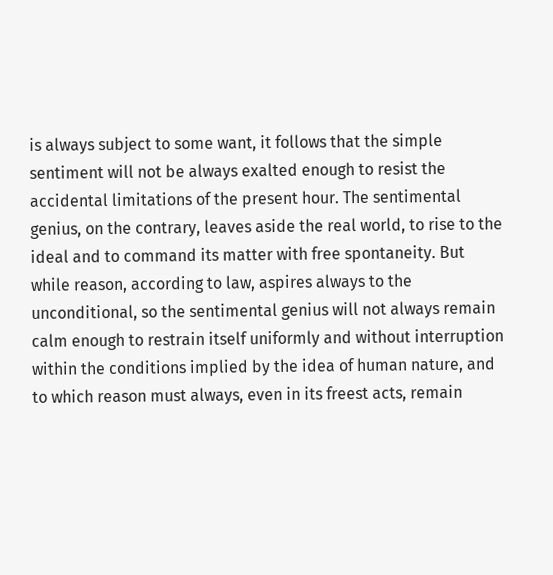is always subject to some want, it follows that the simple sentiment will not be always exalted enough to resist the accidental limitations of the present hour. The sentimental genius, on the contrary, leaves aside the real world, to rise to the ideal and to command its matter with free spontaneity. But while reason, according to law, aspires always to the unconditional, so the sentimental genius will not always remain calm enough to restrain itself uniformly and without interruption within the conditions implied by the idea of human nature, and to which reason must always, even in its freest acts, remain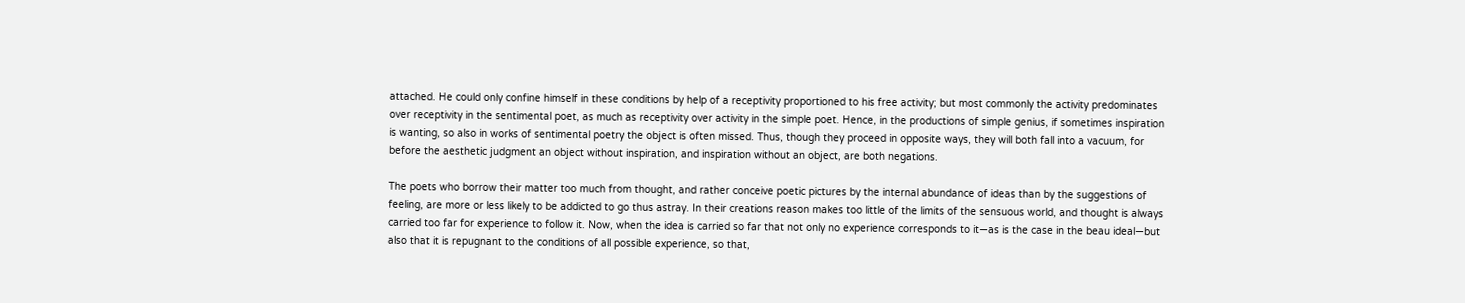attached. He could only confine himself in these conditions by help of a receptivity proportioned to his free activity; but most commonly the activity predominates over receptivity in the sentimental poet, as much as receptivity over activity in the simple poet. Hence, in the productions of simple genius, if sometimes inspiration is wanting, so also in works of sentimental poetry the object is often missed. Thus, though they proceed in opposite ways, they will both fall into a vacuum, for before the aesthetic judgment an object without inspiration, and inspiration without an object, are both negations.

The poets who borrow their matter too much from thought, and rather conceive poetic pictures by the internal abundance of ideas than by the suggestions of feeling, are more or less likely to be addicted to go thus astray. In their creations reason makes too little of the limits of the sensuous world, and thought is always carried too far for experience to follow it. Now, when the idea is carried so far that not only no experience corresponds to it—as is the case in the beau ideal—but also that it is repugnant to the conditions of all possible experience, so that,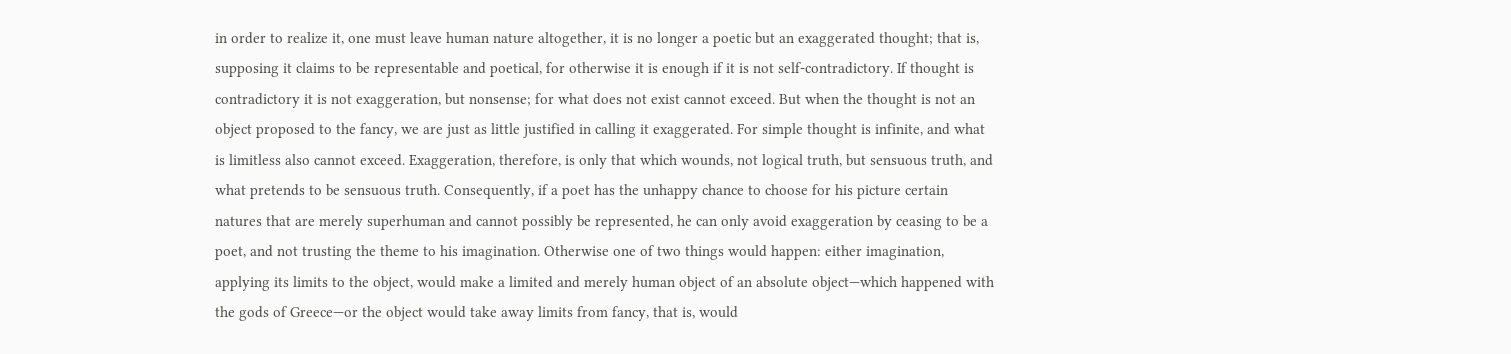in order to realize it, one must leave human nature altogether, it is no longer a poetic but an exaggerated thought; that is, supposing it claims to be representable and poetical, for otherwise it is enough if it is not self-contradictory. If thought is contradictory it is not exaggeration, but nonsense; for what does not exist cannot exceed. But when the thought is not an object proposed to the fancy, we are just as little justified in calling it exaggerated. For simple thought is infinite, and what is limitless also cannot exceed. Exaggeration, therefore, is only that which wounds, not logical truth, but sensuous truth, and what pretends to be sensuous truth. Consequently, if a poet has the unhappy chance to choose for his picture certain natures that are merely superhuman and cannot possibly be represented, he can only avoid exaggeration by ceasing to be a poet, and not trusting the theme to his imagination. Otherwise one of two things would happen: either imagination, applying its limits to the object, would make a limited and merely human object of an absolute object—which happened with the gods of Greece—or the object would take away limits from fancy, that is, would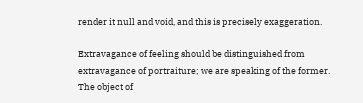render it null and void, and this is precisely exaggeration.

Extravagance of feeling should be distinguished from extravagance of portraiture; we are speaking of the former. The object of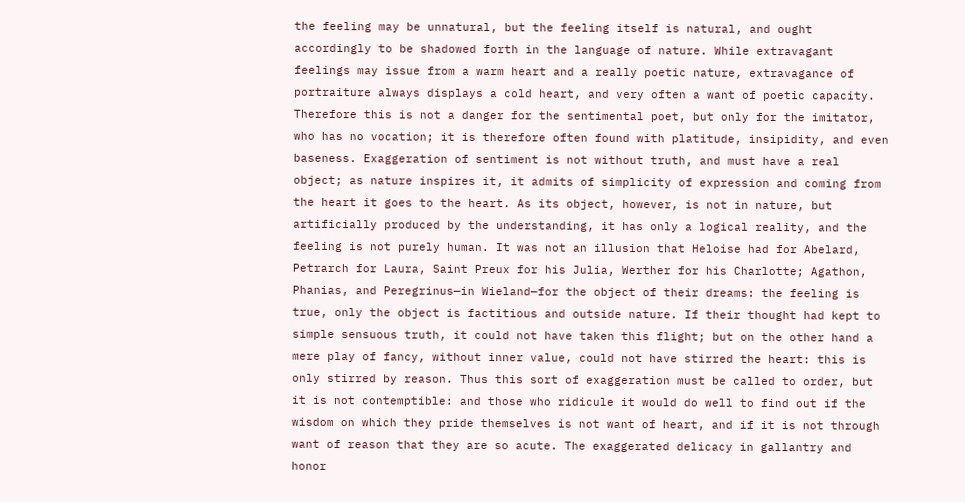the feeling may be unnatural, but the feeling itself is natural, and ought accordingly to be shadowed forth in the language of nature. While extravagant feelings may issue from a warm heart and a really poetic nature, extravagance of portraiture always displays a cold heart, and very often a want of poetic capacity. Therefore this is not a danger for the sentimental poet, but only for the imitator, who has no vocation; it is therefore often found with platitude, insipidity, and even baseness. Exaggeration of sentiment is not without truth, and must have a real object; as nature inspires it, it admits of simplicity of expression and coming from the heart it goes to the heart. As its object, however, is not in nature, but artificially produced by the understanding, it has only a logical reality, and the feeling is not purely human. It was not an illusion that Heloise had for Abelard, Petrarch for Laura, Saint Preux for his Julia, Werther for his Charlotte; Agathon, Phanias, and Peregrinus—in Wieland—for the object of their dreams: the feeling is true, only the object is factitious and outside nature. If their thought had kept to simple sensuous truth, it could not have taken this flight; but on the other hand a mere play of fancy, without inner value, could not have stirred the heart: this is only stirred by reason. Thus this sort of exaggeration must be called to order, but it is not contemptible: and those who ridicule it would do well to find out if the wisdom on which they pride themselves is not want of heart, and if it is not through want of reason that they are so acute. The exaggerated delicacy in gallantry and honor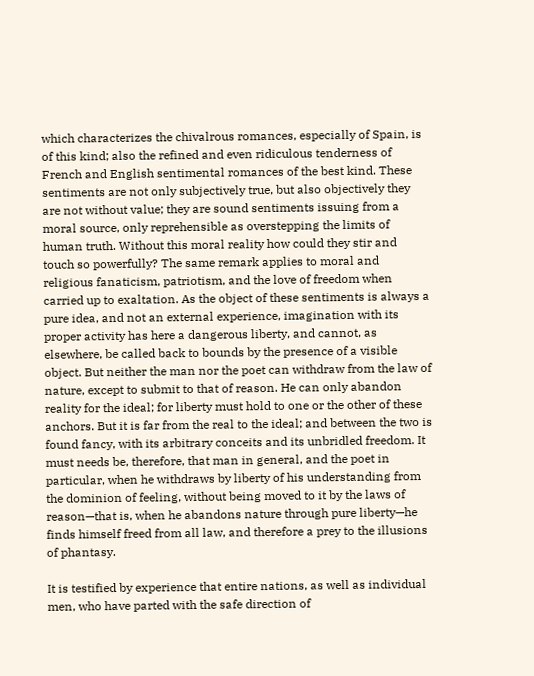which characterizes the chivalrous romances, especially of Spain, is of this kind; also the refined and even ridiculous tenderness of French and English sentimental romances of the best kind. These sentiments are not only subjectively true, but also objectively they are not without value; they are sound sentiments issuing from a moral source, only reprehensible as overstepping the limits of human truth. Without this moral reality how could they stir and touch so powerfully? The same remark applies to moral and religious fanaticism, patriotism, and the love of freedom when carried up to exaltation. As the object of these sentiments is always a pure idea, and not an external experience, imagination with its proper activity has here a dangerous liberty, and cannot, as elsewhere, be called back to bounds by the presence of a visible object. But neither the man nor the poet can withdraw from the law of nature, except to submit to that of reason. He can only abandon reality for the ideal; for liberty must hold to one or the other of these anchors. But it is far from the real to the ideal; and between the two is found fancy, with its arbitrary conceits and its unbridled freedom. It must needs be, therefore, that man in general, and the poet in particular, when he withdraws by liberty of his understanding from the dominion of feeling, without being moved to it by the laws of reason—that is, when he abandons nature through pure liberty—he finds himself freed from all law, and therefore a prey to the illusions of phantasy.

It is testified by experience that entire nations, as well as individual men, who have parted with the safe direction of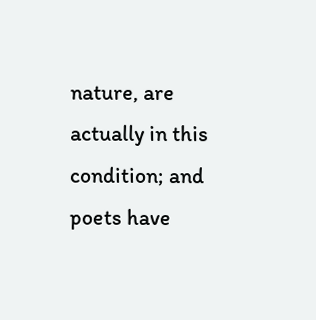nature, are actually in this condition; and poets have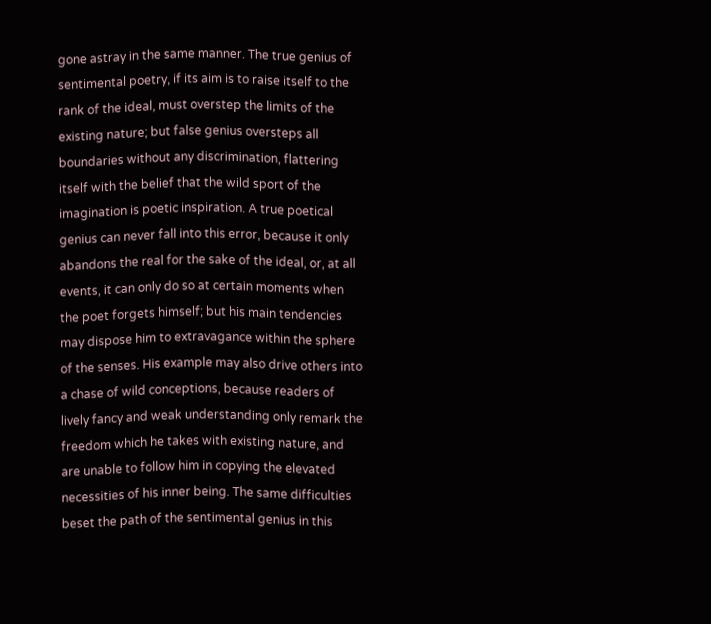gone astray in the same manner. The true genius of sentimental poetry, if its aim is to raise itself to the rank of the ideal, must overstep the limits of the existing nature; but false genius oversteps all boundaries without any discrimination, flattering itself with the belief that the wild sport of the imagination is poetic inspiration. A true poetical genius can never fall into this error, because it only abandons the real for the sake of the ideal, or, at all events, it can only do so at certain moments when the poet forgets himself; but his main tendencies may dispose him to extravagance within the sphere of the senses. His example may also drive others into a chase of wild conceptions, because readers of lively fancy and weak understanding only remark the freedom which he takes with existing nature, and are unable to follow him in copying the elevated necessities of his inner being. The same difficulties beset the path of the sentimental genius in this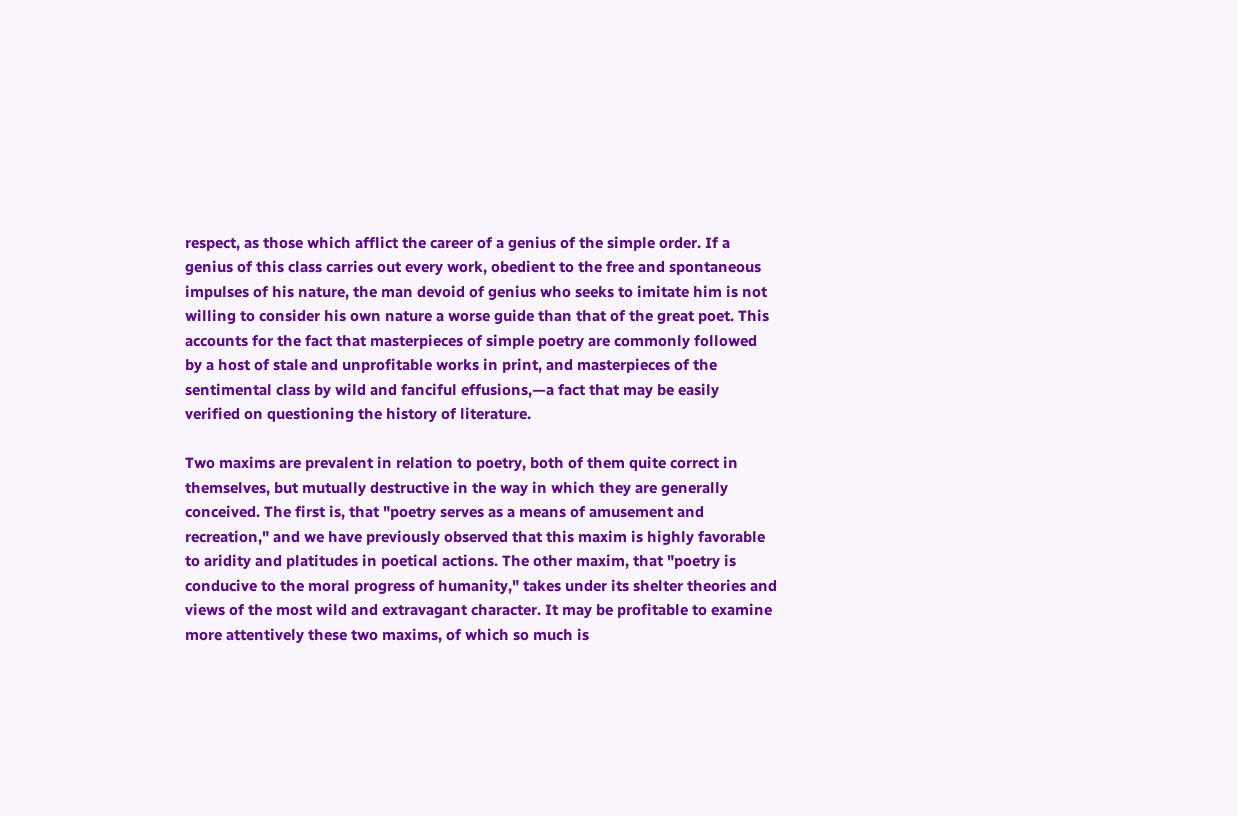respect, as those which afflict the career of a genius of the simple order. If a genius of this class carries out every work, obedient to the free and spontaneous impulses of his nature, the man devoid of genius who seeks to imitate him is not willing to consider his own nature a worse guide than that of the great poet. This accounts for the fact that masterpieces of simple poetry are commonly followed by a host of stale and unprofitable works in print, and masterpieces of the sentimental class by wild and fanciful effusions,—a fact that may be easily verified on questioning the history of literature.

Two maxims are prevalent in relation to poetry, both of them quite correct in themselves, but mutually destructive in the way in which they are generally conceived. The first is, that "poetry serves as a means of amusement and recreation," and we have previously observed that this maxim is highly favorable to aridity and platitudes in poetical actions. The other maxim, that "poetry is conducive to the moral progress of humanity," takes under its shelter theories and views of the most wild and extravagant character. It may be profitable to examine more attentively these two maxims, of which so much is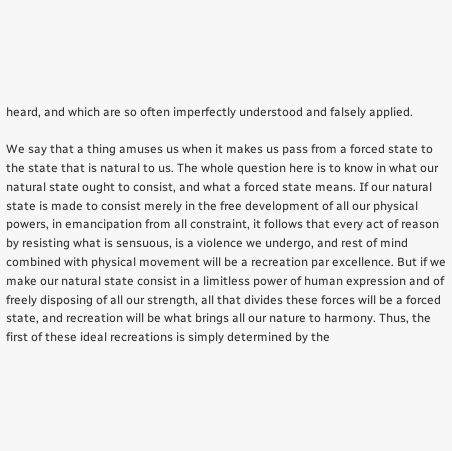heard, and which are so often imperfectly understood and falsely applied.

We say that a thing amuses us when it makes us pass from a forced state to the state that is natural to us. The whole question here is to know in what our natural state ought to consist, and what a forced state means. If our natural state is made to consist merely in the free development of all our physical powers, in emancipation from all constraint, it follows that every act of reason by resisting what is sensuous, is a violence we undergo, and rest of mind combined with physical movement will be a recreation par excellence. But if we make our natural state consist in a limitless power of human expression and of freely disposing of all our strength, all that divides these forces will be a forced state, and recreation will be what brings all our nature to harmony. Thus, the first of these ideal recreations is simply determined by the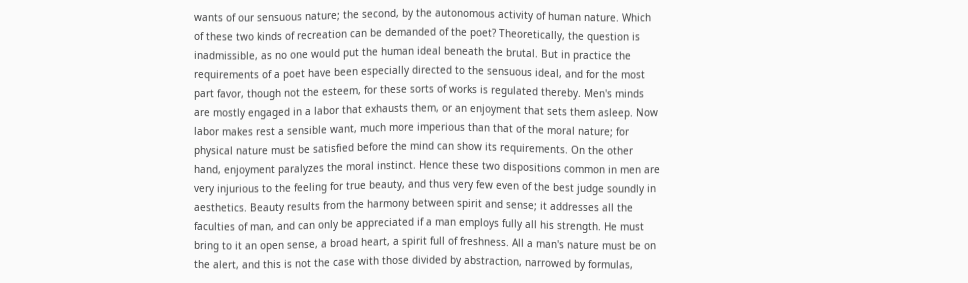wants of our sensuous nature; the second, by the autonomous activity of human nature. Which of these two kinds of recreation can be demanded of the poet? Theoretically, the question is inadmissible, as no one would put the human ideal beneath the brutal. But in practice the requirements of a poet have been especially directed to the sensuous ideal, and for the most part favor, though not the esteem, for these sorts of works is regulated thereby. Men's minds are mostly engaged in a labor that exhausts them, or an enjoyment that sets them asleep. Now labor makes rest a sensible want, much more imperious than that of the moral nature; for physical nature must be satisfied before the mind can show its requirements. On the other hand, enjoyment paralyzes the moral instinct. Hence these two dispositions common in men are very injurious to the feeling for true beauty, and thus very few even of the best judge soundly in aesthetics. Beauty results from the harmony between spirit and sense; it addresses all the faculties of man, and can only be appreciated if a man employs fully all his strength. He must bring to it an open sense, a broad heart, a spirit full of freshness. All a man's nature must be on the alert, and this is not the case with those divided by abstraction, narrowed by formulas,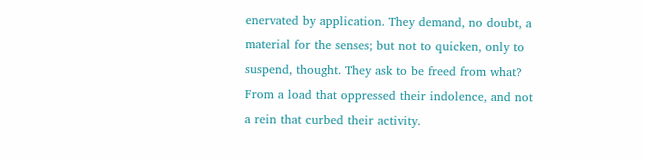enervated by application. They demand, no doubt, a material for the senses; but not to quicken, only to suspend, thought. They ask to be freed from what? From a load that oppressed their indolence, and not a rein that curbed their activity.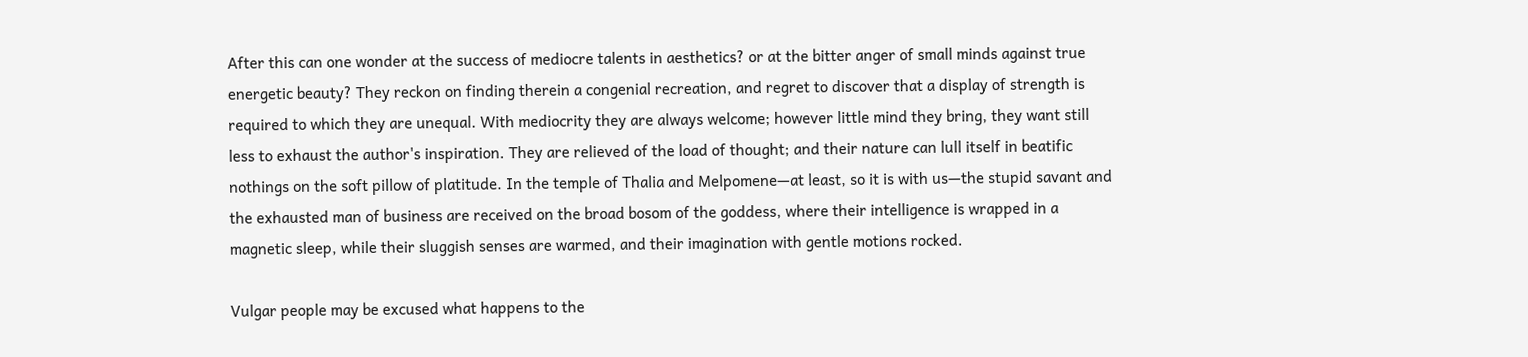After this can one wonder at the success of mediocre talents in aesthetics? or at the bitter anger of small minds against true energetic beauty? They reckon on finding therein a congenial recreation, and regret to discover that a display of strength is required to which they are unequal. With mediocrity they are always welcome; however little mind they bring, they want still less to exhaust the author's inspiration. They are relieved of the load of thought; and their nature can lull itself in beatific nothings on the soft pillow of platitude. In the temple of Thalia and Melpomene—at least, so it is with us—the stupid savant and the exhausted man of business are received on the broad bosom of the goddess, where their intelligence is wrapped in a magnetic sleep, while their sluggish senses are warmed, and their imagination with gentle motions rocked.

Vulgar people may be excused what happens to the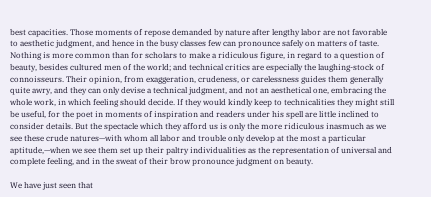best capacities. Those moments of repose demanded by nature after lengthy labor are not favorable to aesthetic judgment, and hence in the busy classes few can pronounce safely on matters of taste. Nothing is more common than for scholars to make a ridiculous figure, in regard to a question of beauty, besides cultured men of the world; and technical critics are especially the laughing-stock of connoisseurs. Their opinion, from exaggeration, crudeness, or carelessness guides them generally quite awry, and they can only devise a technical judgment, and not an aesthetical one, embracing the whole work, in which feeling should decide. If they would kindly keep to technicalities they might still be useful, for the poet in moments of inspiration and readers under his spell are little inclined to consider details. But the spectacle which they afford us is only the more ridiculous inasmuch as we see these crude natures—with whom all labor and trouble only develop at the most a particular aptitude,—when we see them set up their paltry individualities as the representation of universal and complete feeling, and in the sweat of their brow pronounce judgment on beauty.

We have just seen that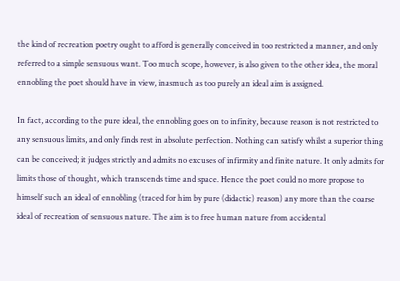the kind of recreation poetry ought to afford is generally conceived in too restricted a manner, and only referred to a simple sensuous want. Too much scope, however, is also given to the other idea, the moral ennobling the poet should have in view, inasmuch as too purely an ideal aim is assigned.

In fact, according to the pure ideal, the ennobling goes on to infinity, because reason is not restricted to any sensuous limits, and only finds rest in absolute perfection. Nothing can satisfy whilst a superior thing can be conceived; it judges strictly and admits no excuses of infirmity and finite nature. It only admits for limits those of thought, which transcends time and space. Hence the poet could no more propose to himself such an ideal of ennobling (traced for him by pure (didactic) reason) any more than the coarse ideal of recreation of sensuous nature. The aim is to free human nature from accidental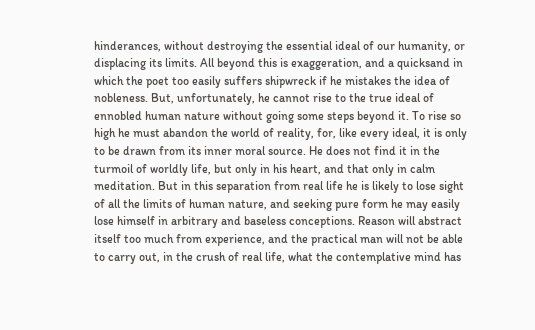hinderances, without destroying the essential ideal of our humanity, or displacing its limits. All beyond this is exaggeration, and a quicksand in which the poet too easily suffers shipwreck if he mistakes the idea of nobleness. But, unfortunately, he cannot rise to the true ideal of ennobled human nature without going some steps beyond it. To rise so high he must abandon the world of reality, for, like every ideal, it is only to be drawn from its inner moral source. He does not find it in the turmoil of worldly life, but only in his heart, and that only in calm meditation. But in this separation from real life he is likely to lose sight of all the limits of human nature, and seeking pure form he may easily lose himself in arbitrary and baseless conceptions. Reason will abstract itself too much from experience, and the practical man will not be able to carry out, in the crush of real life, what the contemplative mind has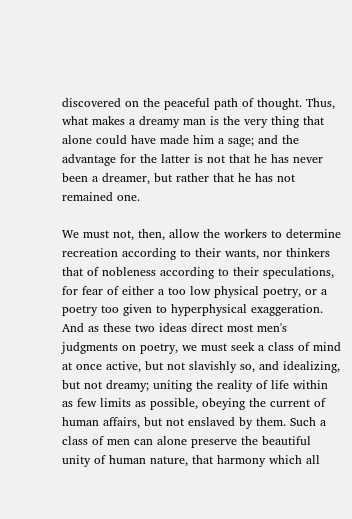discovered on the peaceful path of thought. Thus, what makes a dreamy man is the very thing that alone could have made him a sage; and the advantage for the latter is not that he has never been a dreamer, but rather that he has not remained one.

We must not, then, allow the workers to determine recreation according to their wants, nor thinkers that of nobleness according to their speculations, for fear of either a too low physical poetry, or a poetry too given to hyperphysical exaggeration. And as these two ideas direct most men's judgments on poetry, we must seek a class of mind at once active, but not slavishly so, and idealizing, but not dreamy; uniting the reality of life within as few limits as possible, obeying the current of human affairs, but not enslaved by them. Such a class of men can alone preserve the beautiful unity of human nature, that harmony which all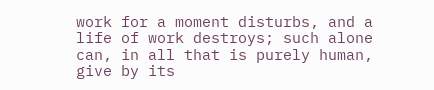work for a moment disturbs, and a life of work destroys; such alone can, in all that is purely human, give by its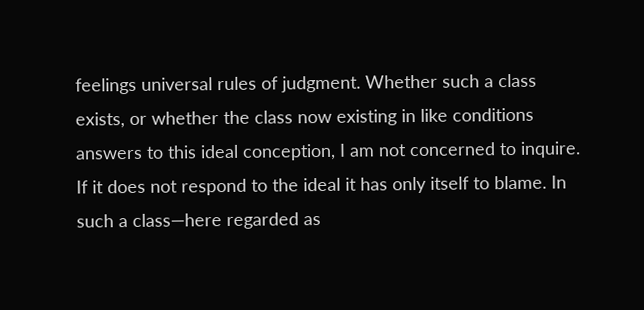feelings universal rules of judgment. Whether such a class exists, or whether the class now existing in like conditions answers to this ideal conception, I am not concerned to inquire. If it does not respond to the ideal it has only itself to blame. In such a class—here regarded as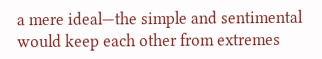a mere ideal—the simple and sentimental would keep each other from extremes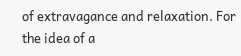of extravagance and relaxation. For the idea of a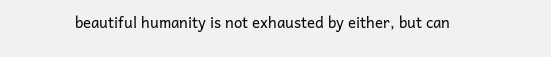beautiful humanity is not exhausted by either, but can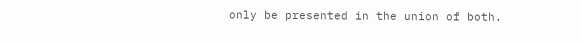only be presented in the union of both.